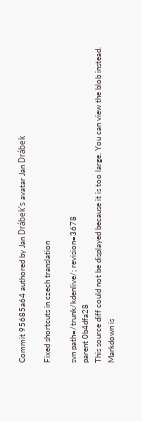Commit 95685a64 authored by Jan Drábek's avatar Jan Drábek

Fixed shortcuts in czech translation

svn path=/trunk/kdenlive/; revision=3678
parent 0b4dfa28
This source diff could not be displayed because it is too large. You can view the blob instead.
Markdown is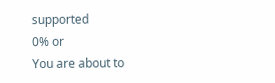supported
0% or
You are about to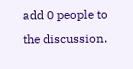add 0 people to the discussion.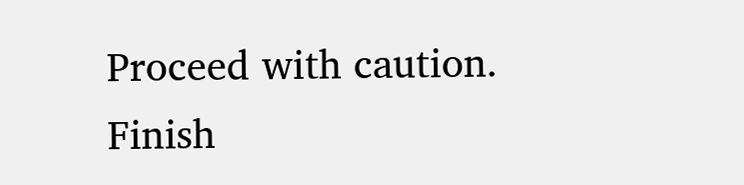Proceed with caution.
Finish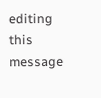editing this message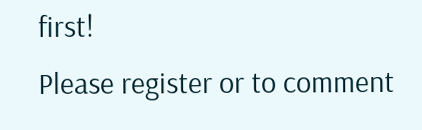first!
Please register or to comment